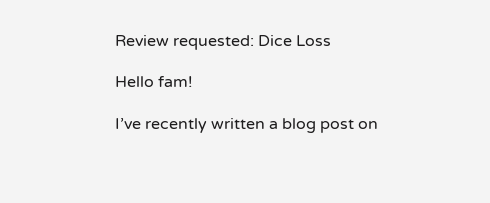Review requested: Dice Loss

Hello fam!

I’ve recently written a blog post on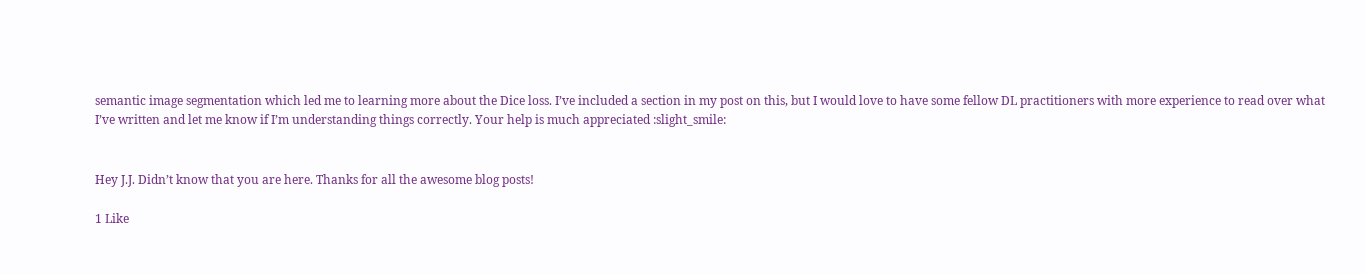semantic image segmentation which led me to learning more about the Dice loss. I’ve included a section in my post on this, but I would love to have some fellow DL practitioners with more experience to read over what I’ve written and let me know if I’m understanding things correctly. Your help is much appreciated :slight_smile:


Hey J.J. Didn’t know that you are here. Thanks for all the awesome blog posts!

1 Like